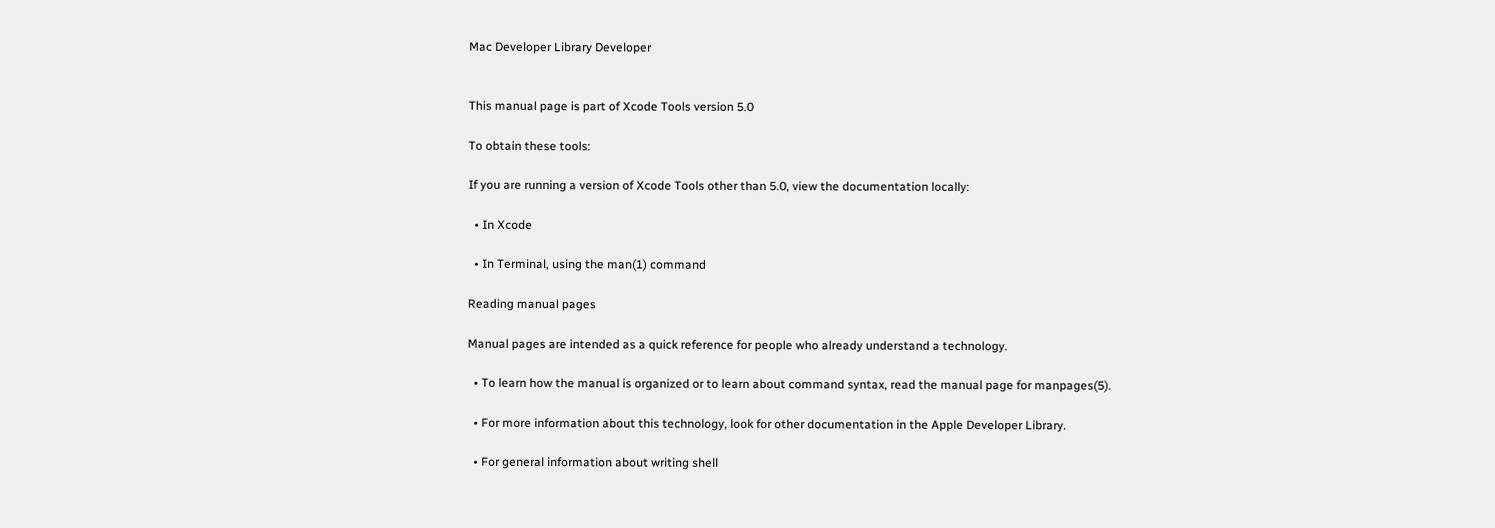Mac Developer Library Developer


This manual page is part of Xcode Tools version 5.0

To obtain these tools:

If you are running a version of Xcode Tools other than 5.0, view the documentation locally:

  • In Xcode

  • In Terminal, using the man(1) command

Reading manual pages

Manual pages are intended as a quick reference for people who already understand a technology.

  • To learn how the manual is organized or to learn about command syntax, read the manual page for manpages(5).

  • For more information about this technology, look for other documentation in the Apple Developer Library.

  • For general information about writing shell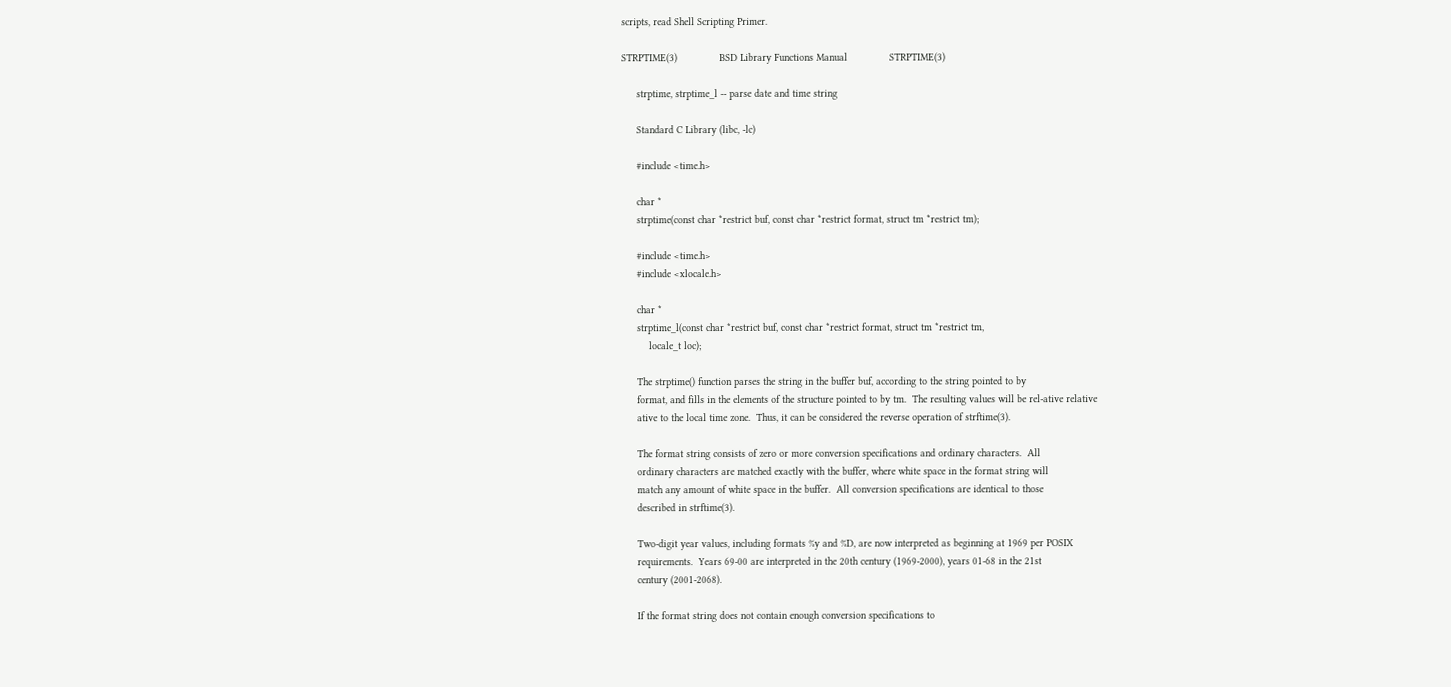scripts, read Shell Scripting Primer.

STRPTIME(3)              BSD Library Functions Manual              STRPTIME(3)

     strptime, strptime_l -- parse date and time string

     Standard C Library (libc, -lc)

     #include <time.h>

     char *
     strptime(const char *restrict buf, const char *restrict format, struct tm *restrict tm);

     #include <time.h>
     #include <xlocale.h>

     char *
     strptime_l(const char *restrict buf, const char *restrict format, struct tm *restrict tm,
         locale_t loc);

     The strptime() function parses the string in the buffer buf, according to the string pointed to by
     format, and fills in the elements of the structure pointed to by tm.  The resulting values will be rel-ative relative
     ative to the local time zone.  Thus, it can be considered the reverse operation of strftime(3).

     The format string consists of zero or more conversion specifications and ordinary characters.  All
     ordinary characters are matched exactly with the buffer, where white space in the format string will
     match any amount of white space in the buffer.  All conversion specifications are identical to those
     described in strftime(3).

     Two-digit year values, including formats %y and %D, are now interpreted as beginning at 1969 per POSIX
     requirements.  Years 69-00 are interpreted in the 20th century (1969-2000), years 01-68 in the 21st
     century (2001-2068).

     If the format string does not contain enough conversion specifications to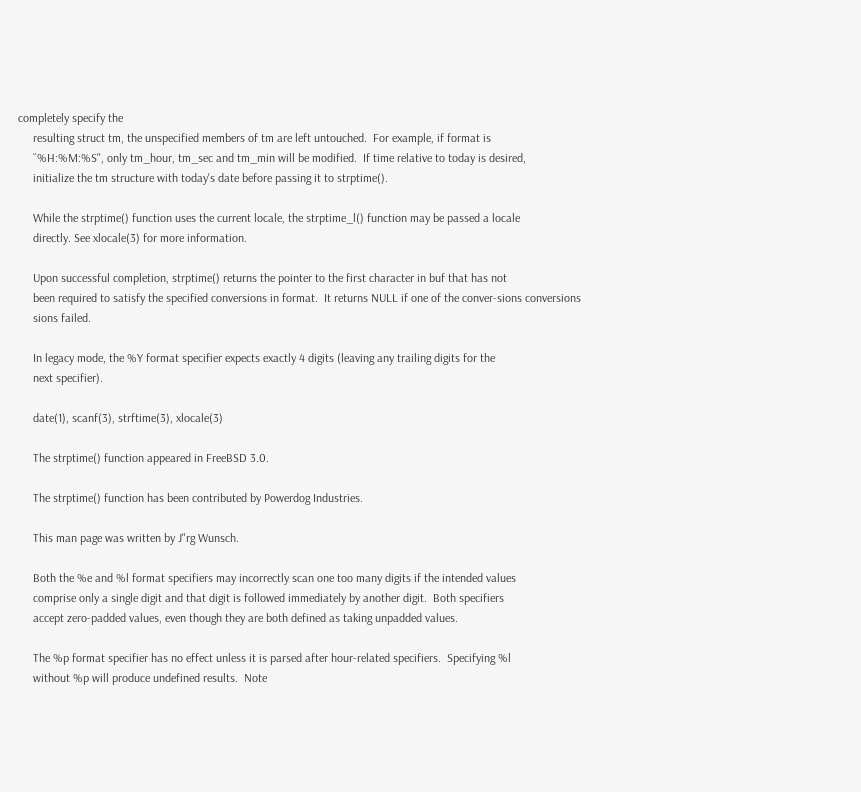completely specify the
     resulting struct tm, the unspecified members of tm are left untouched.  For example, if format is
     ``%H:%M:%S'', only tm_hour, tm_sec and tm_min will be modified.  If time relative to today is desired,
     initialize the tm structure with today's date before passing it to strptime().

     While the strptime() function uses the current locale, the strptime_l() function may be passed a locale
     directly. See xlocale(3) for more information.

     Upon successful completion, strptime() returns the pointer to the first character in buf that has not
     been required to satisfy the specified conversions in format.  It returns NULL if one of the conver-sions conversions
     sions failed.

     In legacy mode, the %Y format specifier expects exactly 4 digits (leaving any trailing digits for the
     next specifier).

     date(1), scanf(3), strftime(3), xlocale(3)

     The strptime() function appeared in FreeBSD 3.0.

     The strptime() function has been contributed by Powerdog Industries.

     This man page was written by J"rg Wunsch.

     Both the %e and %l format specifiers may incorrectly scan one too many digits if the intended values
     comprise only a single digit and that digit is followed immediately by another digit.  Both specifiers
     accept zero-padded values, even though they are both defined as taking unpadded values.

     The %p format specifier has no effect unless it is parsed after hour-related specifiers.  Specifying %l
     without %p will produce undefined results.  Note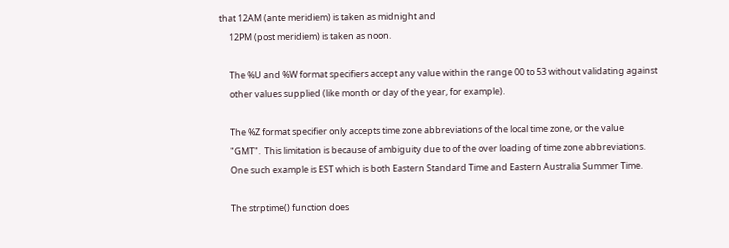that 12AM (ante meridiem) is taken as midnight and
     12PM (post meridiem) is taken as noon.

     The %U and %W format specifiers accept any value within the range 00 to 53 without validating against
     other values supplied (like month or day of the year, for example).

     The %Z format specifier only accepts time zone abbreviations of the local time zone, or the value
     "GMT".  This limitation is because of ambiguity due to of the over loading of time zone abbreviations.
     One such example is EST which is both Eastern Standard Time and Eastern Australia Summer Time.

     The strptime() function does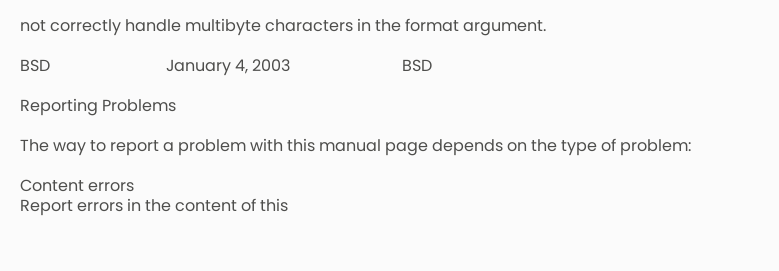not correctly handle multibyte characters in the format argument.

BSD                             January 4, 2003                            BSD

Reporting Problems

The way to report a problem with this manual page depends on the type of problem:

Content errors
Report errors in the content of this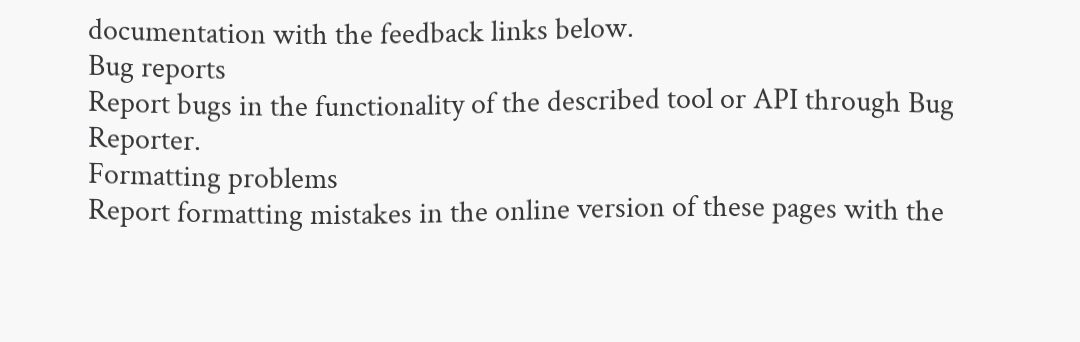documentation with the feedback links below.
Bug reports
Report bugs in the functionality of the described tool or API through Bug Reporter.
Formatting problems
Report formatting mistakes in the online version of these pages with the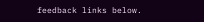feedback links below.